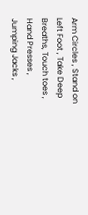Arm Circles , Stand on Left Foot , Take Deep Breaths, Touch toes , Hand Presses , Jumping Jacks ,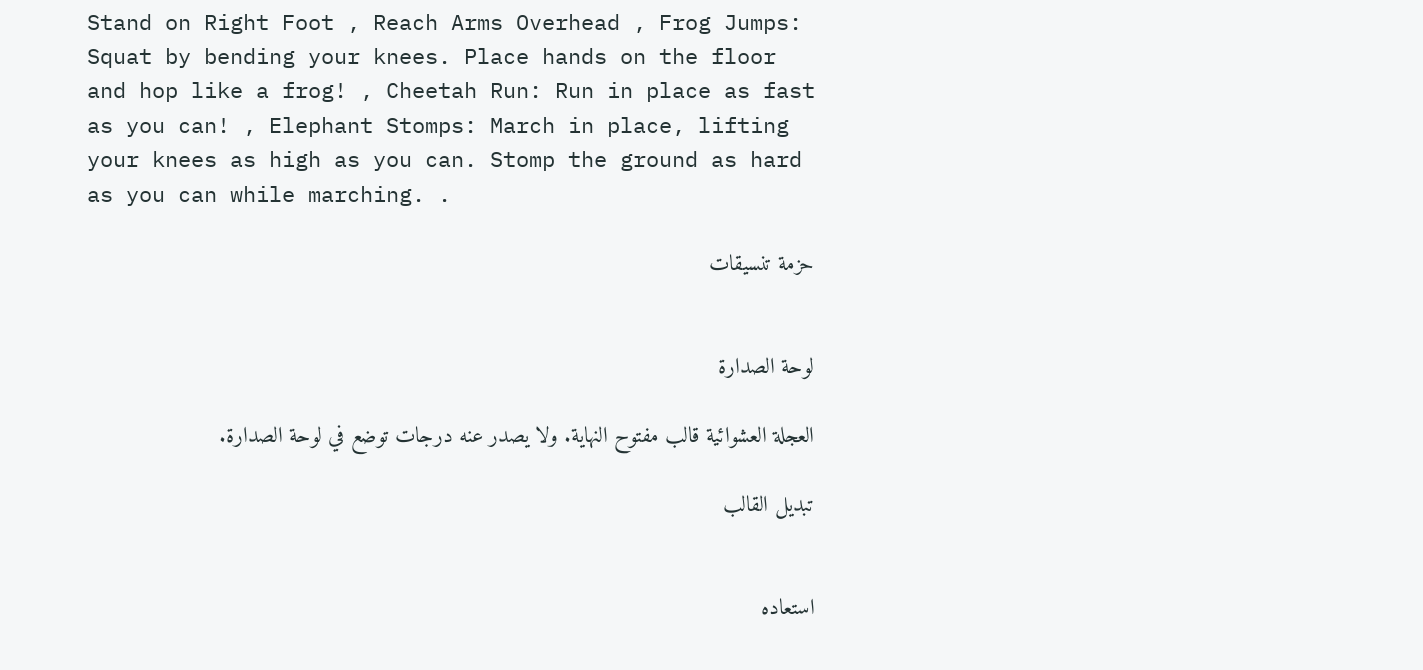Stand on Right Foot , Reach Arms Overhead , Frog Jumps: Squat by bending your knees. Place hands on the floor and hop like a frog! , Cheetah Run: Run in place as fast as you can! , Elephant Stomps: March in place, lifting your knees as high as you can. Stomp the ground as hard as you can while marching. .

حزمة تنسيقات


لوحة الصدارة

العجلة العشوائية قالب مفتوح النهاية. ولا يصدر عنه درجات توضع في لوحة الصدارة.

تبديل القالب


استعاده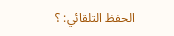الحفظ التلقائي: ؟